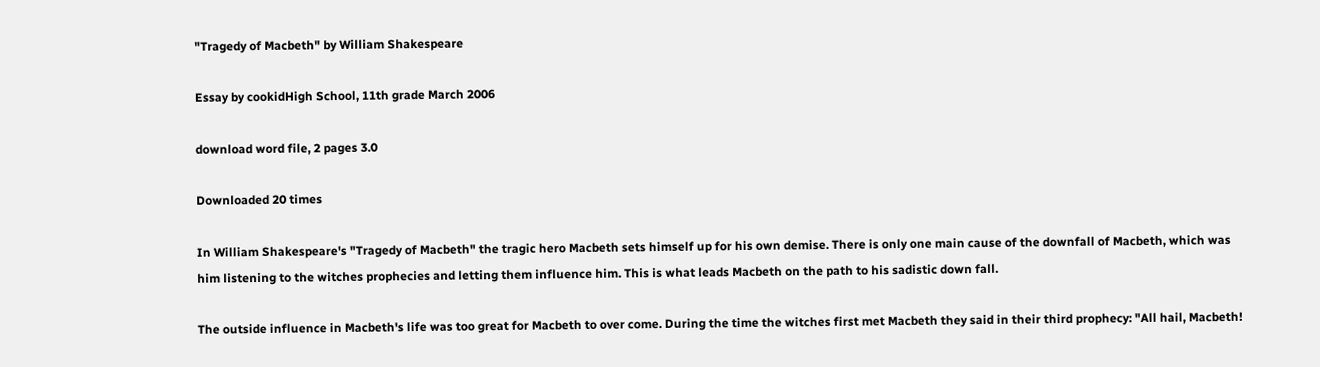"Tragedy of Macbeth" by William Shakespeare

Essay by cookidHigh School, 11th grade March 2006

download word file, 2 pages 3.0

Downloaded 20 times

In William Shakespeare's "Tragedy of Macbeth" the tragic hero Macbeth sets himself up for his own demise. There is only one main cause of the downfall of Macbeth, which was him listening to the witches prophecies and letting them influence him. This is what leads Macbeth on the path to his sadistic down fall.

The outside influence in Macbeth's life was too great for Macbeth to over come. During the time the witches first met Macbeth they said in their third prophecy: "All hail, Macbeth!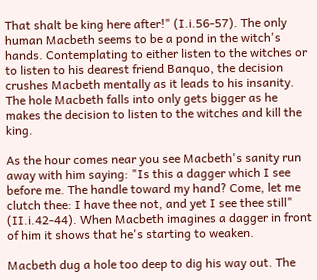That shalt be king here after!" (I.i.56-57). The only human Macbeth seems to be a pond in the witch's hands. Contemplating to either listen to the witches or to listen to his dearest friend Banquo, the decision crushes Macbeth mentally as it leads to his insanity. The hole Macbeth falls into only gets bigger as he makes the decision to listen to the witches and kill the king.

As the hour comes near you see Macbeth's sanity run away with him saying: "Is this a dagger which I see before me. The handle toward my hand? Come, let me clutch thee: I have thee not, and yet I see thee still" (II.i.42-44). When Macbeth imagines a dagger in front of him it shows that he's starting to weaken.

Macbeth dug a hole too deep to dig his way out. The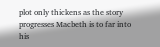plot only thickens as the story progresses Macbeth is to far into his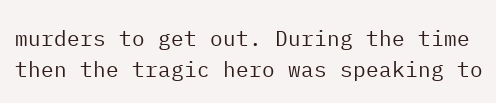murders to get out. During the time then the tragic hero was speaking to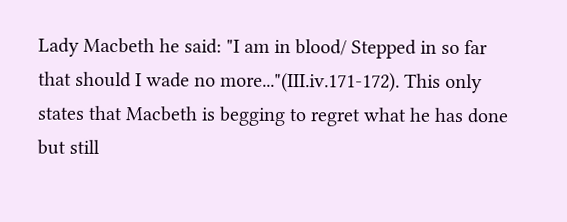Lady Macbeth he said: "I am in blood/ Stepped in so far that should I wade no more..."(III.iv.171-172). This only states that Macbeth is begging to regret what he has done but still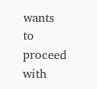wants to proceed with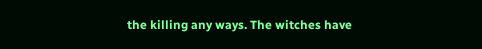the killing any ways. The witches have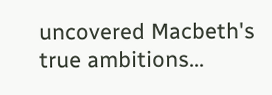uncovered Macbeth's true ambitions...